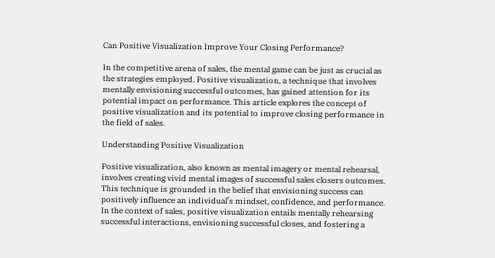Can Positive Visualization Improve Your Closing Performance?

In the competitive arena of sales, the mental game can be just as crucial as the strategies employed. Positive visualization, a technique that involves mentally envisioning successful outcomes, has gained attention for its potential impact on performance. This article explores the concept of positive visualization and its potential to improve closing performance in the field of sales.

Understanding Positive Visualization

Positive visualization, also known as mental imagery or mental rehearsal, involves creating vivid mental images of successful sales closers outcomes. This technique is grounded in the belief that envisioning success can positively influence an individual’s mindset, confidence, and performance. In the context of sales, positive visualization entails mentally rehearsing successful interactions, envisioning successful closes, and fostering a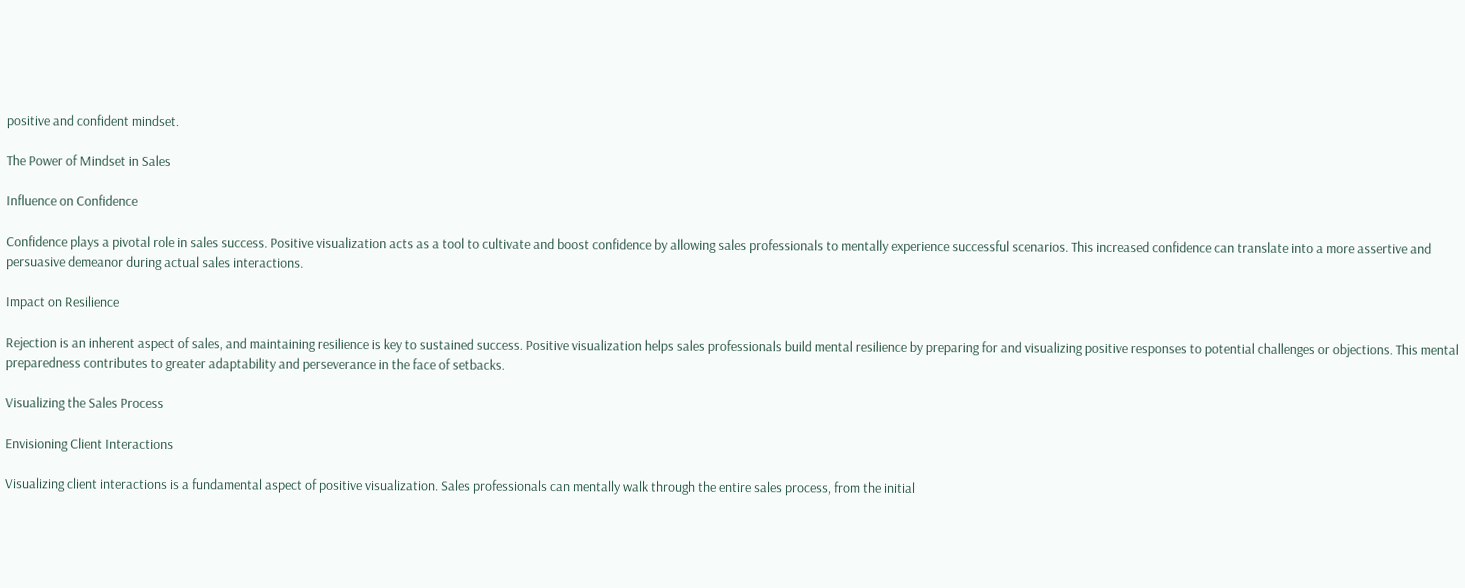positive and confident mindset.

The Power of Mindset in Sales

Influence on Confidence

Confidence plays a pivotal role in sales success. Positive visualization acts as a tool to cultivate and boost confidence by allowing sales professionals to mentally experience successful scenarios. This increased confidence can translate into a more assertive and persuasive demeanor during actual sales interactions.

Impact on Resilience

Rejection is an inherent aspect of sales, and maintaining resilience is key to sustained success. Positive visualization helps sales professionals build mental resilience by preparing for and visualizing positive responses to potential challenges or objections. This mental preparedness contributes to greater adaptability and perseverance in the face of setbacks.

Visualizing the Sales Process

Envisioning Client Interactions

Visualizing client interactions is a fundamental aspect of positive visualization. Sales professionals can mentally walk through the entire sales process, from the initial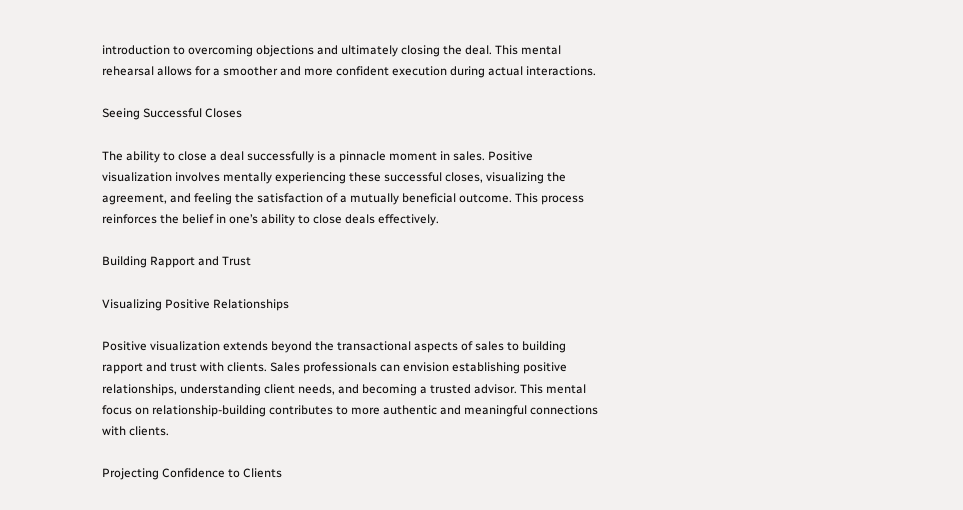introduction to overcoming objections and ultimately closing the deal. This mental rehearsal allows for a smoother and more confident execution during actual interactions.

Seeing Successful Closes

The ability to close a deal successfully is a pinnacle moment in sales. Positive visualization involves mentally experiencing these successful closes, visualizing the agreement, and feeling the satisfaction of a mutually beneficial outcome. This process reinforces the belief in one’s ability to close deals effectively.

Building Rapport and Trust

Visualizing Positive Relationships

Positive visualization extends beyond the transactional aspects of sales to building rapport and trust with clients. Sales professionals can envision establishing positive relationships, understanding client needs, and becoming a trusted advisor. This mental focus on relationship-building contributes to more authentic and meaningful connections with clients.

Projecting Confidence to Clients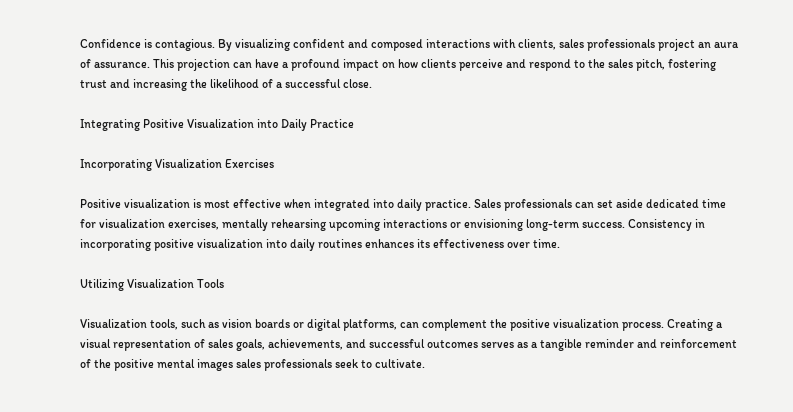Confidence is contagious. By visualizing confident and composed interactions with clients, sales professionals project an aura of assurance. This projection can have a profound impact on how clients perceive and respond to the sales pitch, fostering trust and increasing the likelihood of a successful close.

Integrating Positive Visualization into Daily Practice

Incorporating Visualization Exercises

Positive visualization is most effective when integrated into daily practice. Sales professionals can set aside dedicated time for visualization exercises, mentally rehearsing upcoming interactions or envisioning long-term success. Consistency in incorporating positive visualization into daily routines enhances its effectiveness over time.

Utilizing Visualization Tools

Visualization tools, such as vision boards or digital platforms, can complement the positive visualization process. Creating a visual representation of sales goals, achievements, and successful outcomes serves as a tangible reminder and reinforcement of the positive mental images sales professionals seek to cultivate.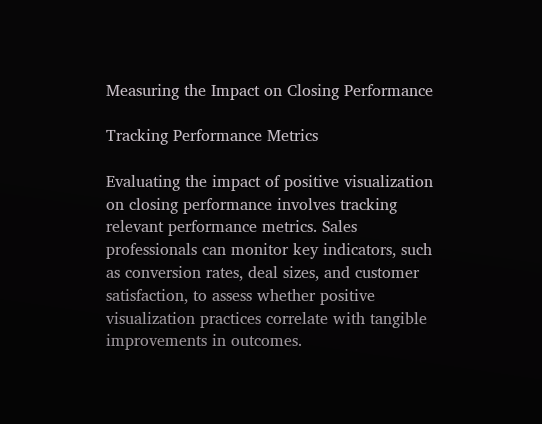Measuring the Impact on Closing Performance

Tracking Performance Metrics

Evaluating the impact of positive visualization on closing performance involves tracking relevant performance metrics. Sales professionals can monitor key indicators, such as conversion rates, deal sizes, and customer satisfaction, to assess whether positive visualization practices correlate with tangible improvements in outcomes.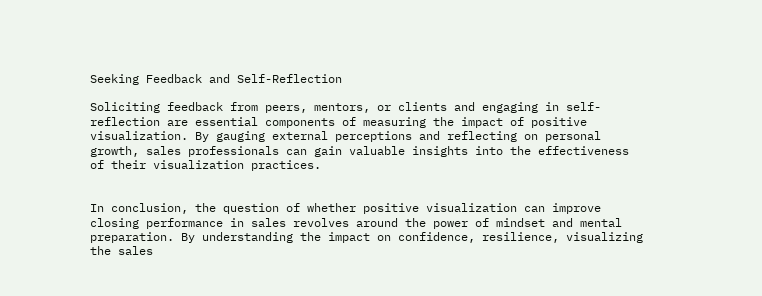Seeking Feedback and Self-Reflection

Soliciting feedback from peers, mentors, or clients and engaging in self-reflection are essential components of measuring the impact of positive visualization. By gauging external perceptions and reflecting on personal growth, sales professionals can gain valuable insights into the effectiveness of their visualization practices.


In conclusion, the question of whether positive visualization can improve closing performance in sales revolves around the power of mindset and mental preparation. By understanding the impact on confidence, resilience, visualizing the sales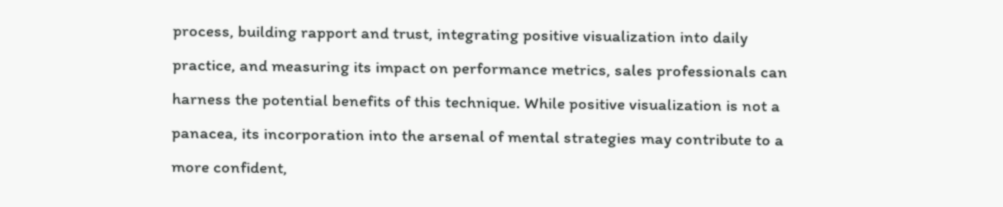process, building rapport and trust, integrating positive visualization into daily practice, and measuring its impact on performance metrics, sales professionals can harness the potential benefits of this technique. While positive visualization is not a panacea, its incorporation into the arsenal of mental strategies may contribute to a more confident,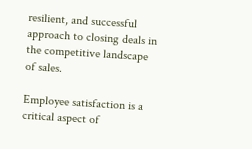resilient, and successful approach to closing deals in the competitive landscape of sales.

Employee satisfaction is a critical aspect of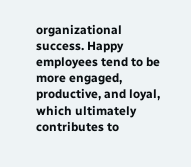organizational success. Happy employees tend to be more engaged, productive, and loyal, which ultimately contributes to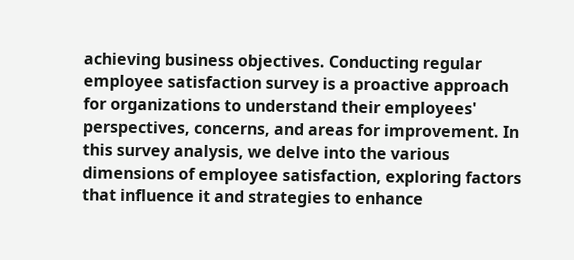achieving business objectives. Conducting regular employee satisfaction survey is a proactive approach for organizations to understand their employees' perspectives, concerns, and areas for improvement. In this survey analysis, we delve into the various dimensions of employee satisfaction, exploring factors that influence it and strategies to enhance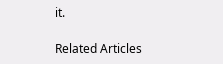it.

Related Articles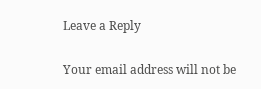Leave a Reply

Your email address will not be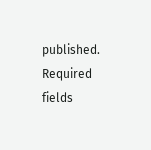published. Required fields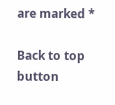are marked *

Back to top button